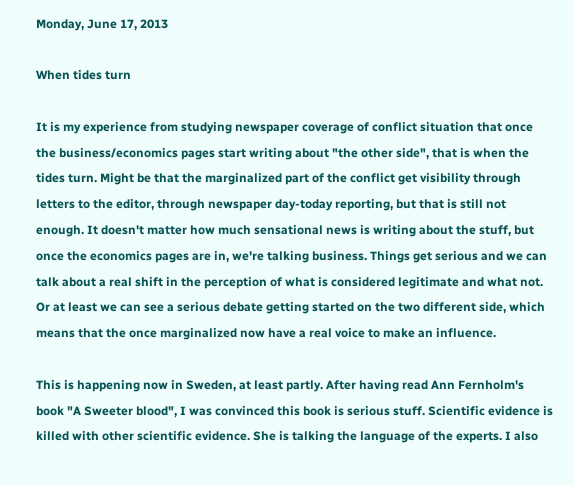Monday, June 17, 2013

When tides turn

It is my experience from studying newspaper coverage of conflict situation that once the business/economics pages start writing about "the other side", that is when the tides turn. Might be that the marginalized part of the conflict get visibility through letters to the editor, through newspaper day-today reporting, but that is still not enough. It doesn't matter how much sensational news is writing about the stuff, but once the economics pages are in, we're talking business. Things get serious and we can talk about a real shift in the perception of what is considered legitimate and what not. Or at least we can see a serious debate getting started on the two different side, which means that the once marginalized now have a real voice to make an influence.

This is happening now in Sweden, at least partly. After having read Ann Fernholm's book "A Sweeter blood", I was convinced this book is serious stuff. Scientific evidence is killed with other scientific evidence. She is talking the language of the experts. I also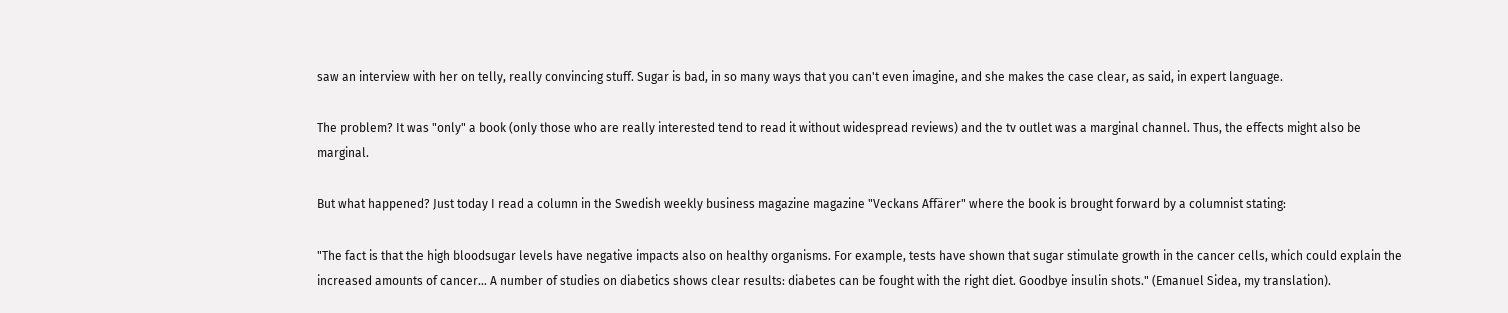saw an interview with her on telly, really convincing stuff. Sugar is bad, in so many ways that you can't even imagine, and she makes the case clear, as said, in expert language.

The problem? It was "only" a book (only those who are really interested tend to read it without widespread reviews) and the tv outlet was a marginal channel. Thus, the effects might also be  marginal.

But what happened? Just today I read a column in the Swedish weekly business magazine magazine "Veckans Affärer" where the book is brought forward by a columnist stating:

"The fact is that the high bloodsugar levels have negative impacts also on healthy organisms. For example, tests have shown that sugar stimulate growth in the cancer cells, which could explain the increased amounts of cancer... A number of studies on diabetics shows clear results: diabetes can be fought with the right diet. Goodbye insulin shots." (Emanuel Sidea, my translation).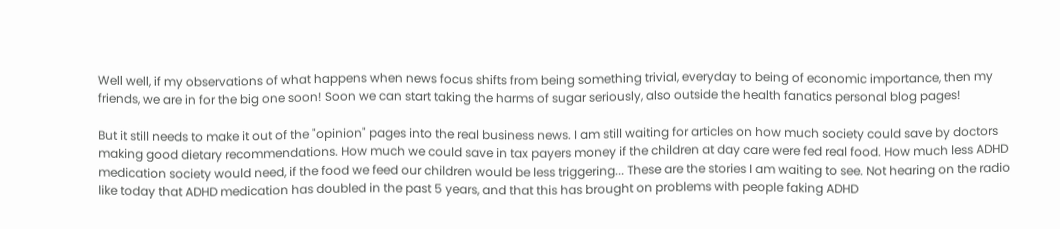Well well, if my observations of what happens when news focus shifts from being something trivial, everyday to being of economic importance, then my friends, we are in for the big one soon! Soon we can start taking the harms of sugar seriously, also outside the health fanatics personal blog pages!

But it still needs to make it out of the "opinion" pages into the real business news. I am still waiting for articles on how much society could save by doctors making good dietary recommendations. How much we could save in tax payers money if the children at day care were fed real food. How much less ADHD medication society would need, if the food we feed our children would be less triggering... These are the stories I am waiting to see. Not hearing on the radio like today that ADHD medication has doubled in the past 5 years, and that this has brought on problems with people faking ADHD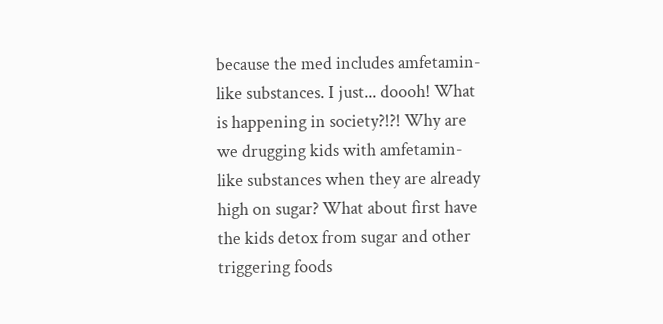because the med includes amfetamin-like substances. I just... doooh! What is happening in society?!?! Why are we drugging kids with amfetamin-like substances when they are already high on sugar? What about first have the kids detox from sugar and other triggering foods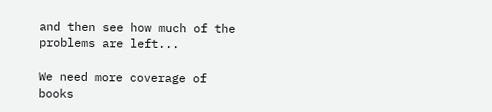and then see how much of the problems are left...

We need more coverage of books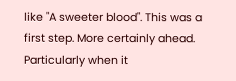like "A sweeter blood". This was a first step. More certainly ahead. Particularly when it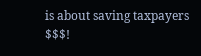is about saving taxpayers $$$!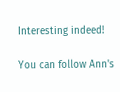Interesting indeed!

You can follow Ann's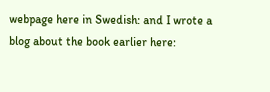webpage here in Swedish: and I wrote a blog about the book earlier here: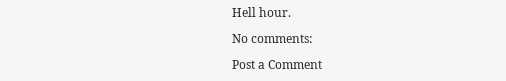Hell hour.

No comments:

Post a Comment